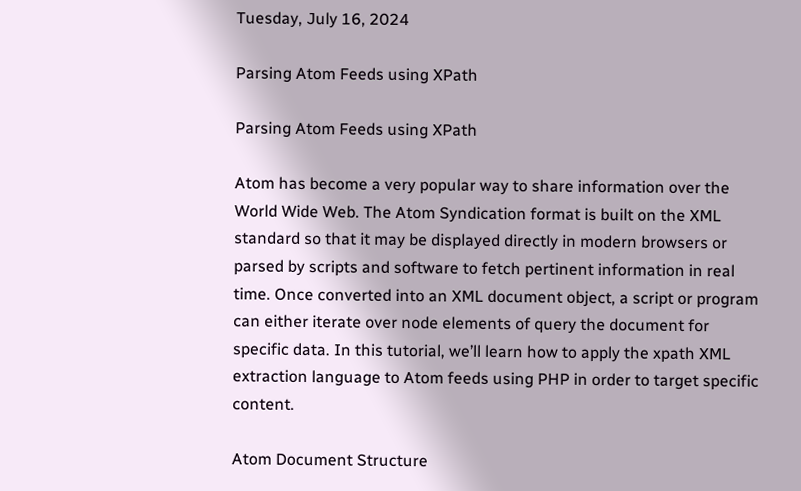Tuesday, July 16, 2024

Parsing Atom Feeds using XPath

Parsing Atom Feeds using XPath

Atom has become a very popular way to share information over the World Wide Web. The Atom Syndication format is built on the XML standard so that it may be displayed directly in modern browsers or parsed by scripts and software to fetch pertinent information in real time. Once converted into an XML document object, a script or program can either iterate over node elements of query the document for specific data. In this tutorial, we’ll learn how to apply the xpath XML extraction language to Atom feeds using PHP in order to target specific content.

Atom Document Structure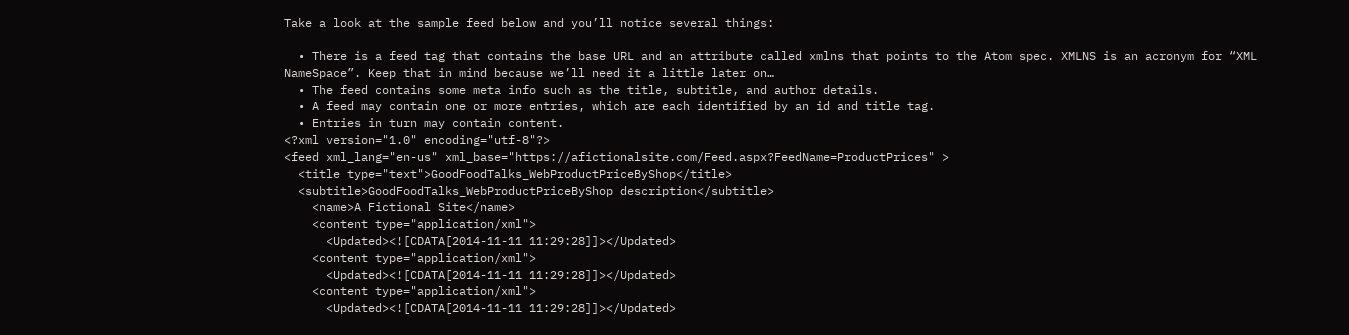Take a look at the sample feed below and you’ll notice several things:

  • There is a feed tag that contains the base URL and an attribute called xmlns that points to the Atom spec. XMLNS is an acronym for “XML NameSpace”. Keep that in mind because we’ll need it a little later on…
  • The feed contains some meta info such as the title, subtitle, and author details.
  • A feed may contain one or more entries, which are each identified by an id and title tag.
  • Entries in turn may contain content.
<?xml version="1.0" encoding="utf-8"?>
<feed xml_lang="en-us" xml_base="https://afictionalsite.com/Feed.aspx?FeedName=ProductPrices" >
  <title type="text">GoodFoodTalks_WebProductPriceByShop</title>
  <subtitle>GoodFoodTalks_WebProductPriceByShop description</subtitle>
    <name>A Fictional Site</name>
    <content type="application/xml">
      <Updated><![CDATA[2014-11-11 11:29:28]]></Updated>
    <content type="application/xml">
      <Updated><![CDATA[2014-11-11 11:29:28]]></Updated>
    <content type="application/xml">
      <Updated><![CDATA[2014-11-11 11:29:28]]></Updated>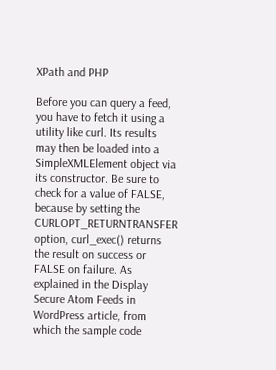XPath and PHP

Before you can query a feed, you have to fetch it using a utility like curl. Its results may then be loaded into a SimpleXMLElement object via its constructor. Be sure to check for a value of FALSE, because by setting the CURLOPT_RETURNTRANSFER option, curl_exec() returns the result on success or FALSE on failure. As explained in the Display Secure Atom Feeds in WordPress article, from which the sample code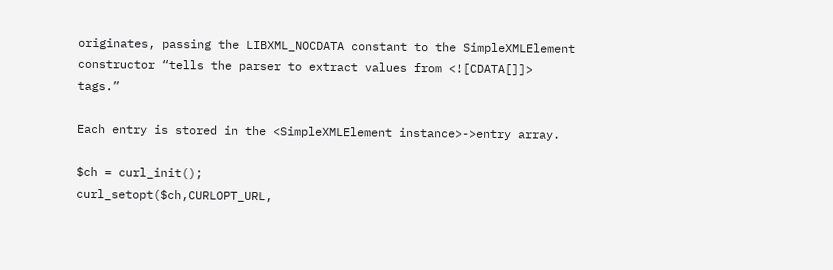originates, passing the LIBXML_NOCDATA constant to the SimpleXMLElement constructor “tells the parser to extract values from <![CDATA[]]> tags.”

Each entry is stored in the <SimpleXMLElement instance>->entry array.

$ch = curl_init();
curl_setopt($ch,CURLOPT_URL,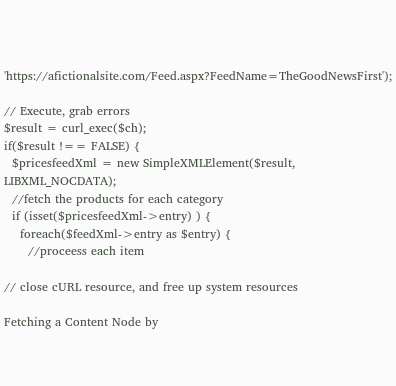'https://afictionalsite.com/Feed.aspx?FeedName=TheGoodNewsFirst');

// Execute, grab errors
$result = curl_exec($ch);
if($result !== FALSE) {
  $pricesfeedXml = new SimpleXMLElement($result, LIBXML_NOCDATA);
  //fetch the products for each category
  if (isset($pricesfeedXml->entry) ) {
    foreach($feedXml->entry as $entry) {
      //proceess each item

// close cURL resource, and free up system resources

Fetching a Content Node by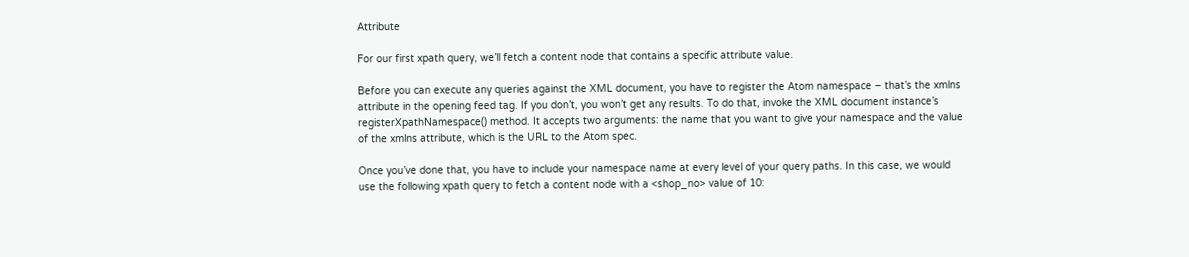Attribute

For our first xpath query, we’ll fetch a content node that contains a specific attribute value.

Before you can execute any queries against the XML document, you have to register the Atom namespace – that’s the xmlns attribute in the opening feed tag. If you don’t, you won’t get any results. To do that, invoke the XML document instance’s registerXpathNamespace() method. It accepts two arguments: the name that you want to give your namespace and the value of the xmlns attribute, which is the URL to the Atom spec.

Once you’ve done that, you have to include your namespace name at every level of your query paths. In this case, we would use the following xpath query to fetch a content node with a <shop_no> value of 10: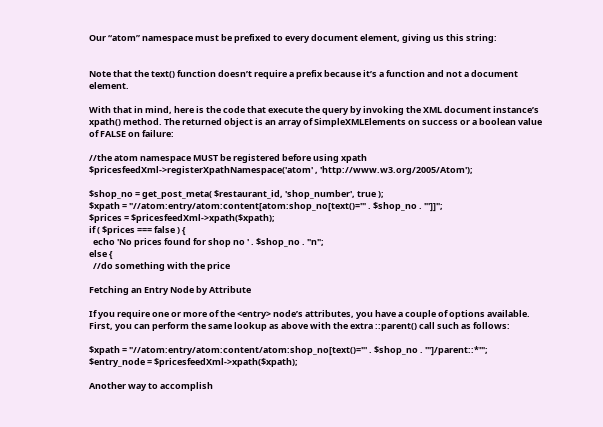Our “atom” namespace must be prefixed to every document element, giving us this string:


Note that the text() function doesn’t require a prefix because it’s a function and not a document element.

With that in mind, here is the code that execute the query by invoking the XML document instance’s xpath() method. The returned object is an array of SimpleXMLElements on success or a boolean value of FALSE on failure:

//the atom namespace MUST be registered before using xpath
$pricesfeedXml->registerXpathNamespace('atom' , 'http://www.w3.org/2005/Atom');

$shop_no = get_post_meta( $restaurant_id, 'shop_number', true );
$xpath = "//atom:entry/atom:content[atom:shop_no[text()='" . $shop_no . "']]";
$prices = $pricesfeedXml->xpath($xpath);
if ( $prices === false ) {
  echo 'No prices found for shop no ' . $shop_no . "n";
else {
  //do something with the price

Fetching an Entry Node by Attribute

If you require one or more of the <entry> node’s attributes, you have a couple of options available. First, you can perform the same lookup as above with the extra ::parent() call such as follows:

$xpath = "//atom:entry/atom:content/atom:shop_no[text()="' . $shop_no . '"]/parent::*'";
$entry_node = $pricesfeedXml->xpath($xpath);

Another way to accomplish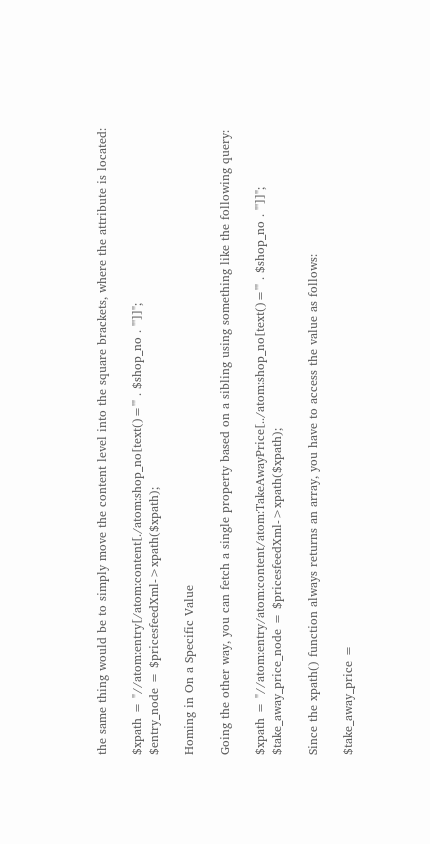the same thing would be to simply move the content level into the square brackets, where the attribute is located:

$xpath = "//atom:entry[/atom:content[./atom:shop_no[text()='" . $shop_no . "']]";
$entry_node = $pricesfeedXml->xpath($xpath);

Homing in On a Specific Value

Going the other way, you can fetch a single property based on a sibling using something like the following query:

$xpath = "//atom:entry/atom:content/atom:TakeAwayPrice[../atom:shop_no[text()='" . $shop_no . "']]";
$take_away_price_node = $pricesfeedXml->xpath($xpath);

Since the xpath() function always returns an array, you have to access the value as follows:

$take_away_price =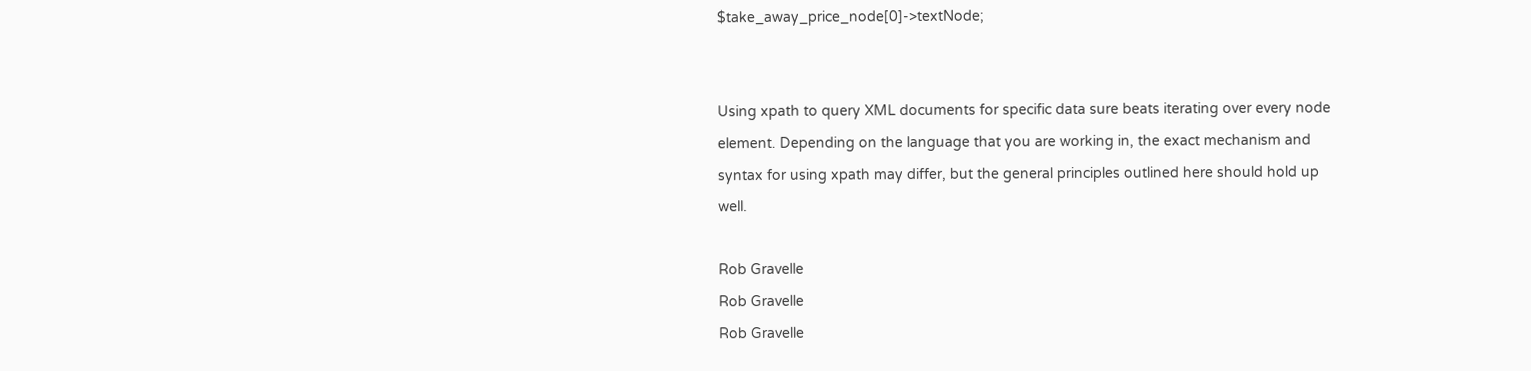$take_away_price_node[0]->textNode;


Using xpath to query XML documents for specific data sure beats iterating over every node element. Depending on the language that you are working in, the exact mechanism and syntax for using xpath may differ, but the general principles outlined here should hold up well.

Rob Gravelle
Rob Gravelle
Rob Gravelle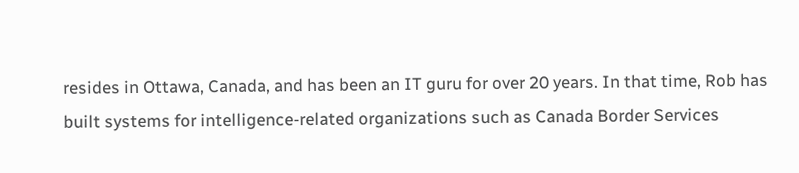resides in Ottawa, Canada, and has been an IT guru for over 20 years. In that time, Rob has built systems for intelligence-related organizations such as Canada Border Services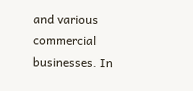and various commercial businesses. In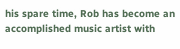his spare time, Rob has become an accomplished music artist with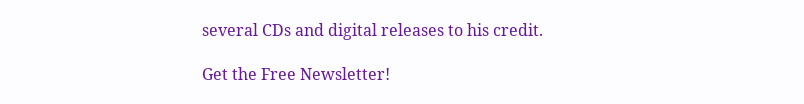several CDs and digital releases to his credit.

Get the Free Newsletter!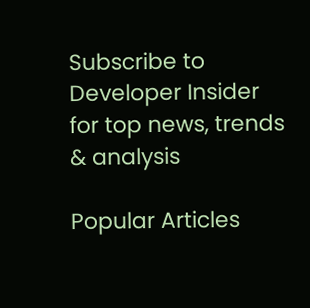Subscribe to Developer Insider for top news, trends & analysis

Popular Articles